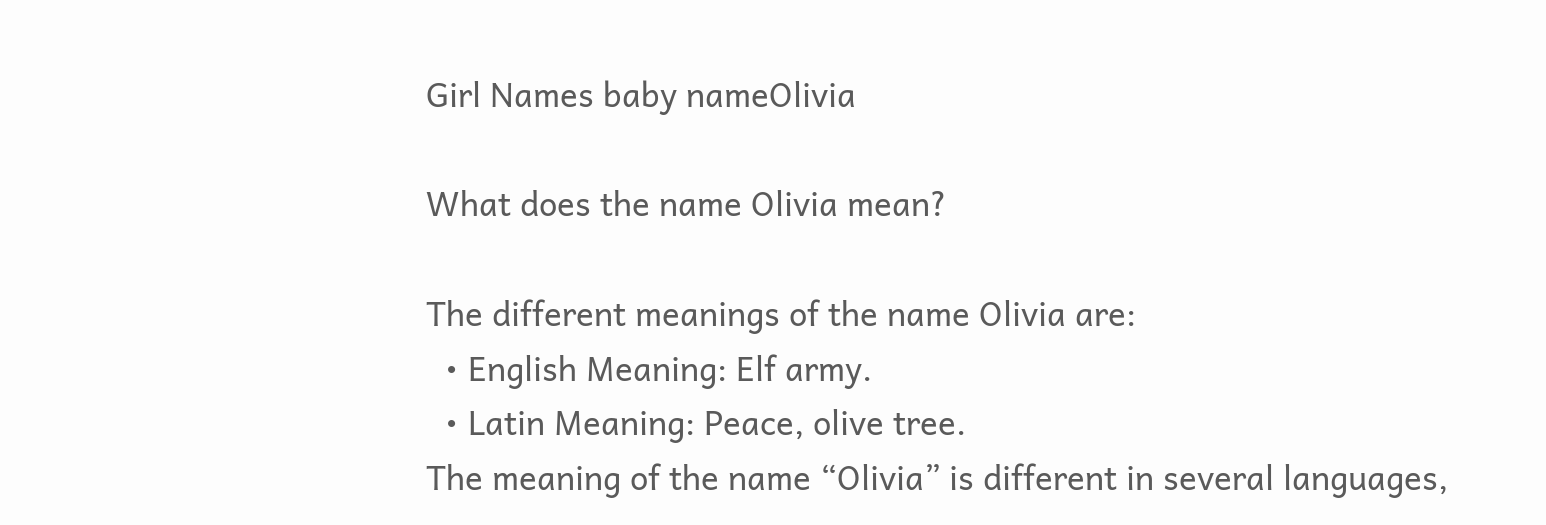Girl Names baby nameOlivia

What does the name Olivia mean?

The different meanings of the name Olivia are:
  • English Meaning: Elf army.
  • Latin Meaning: Peace, olive tree.
The meaning of the name “Olivia” is different in several languages,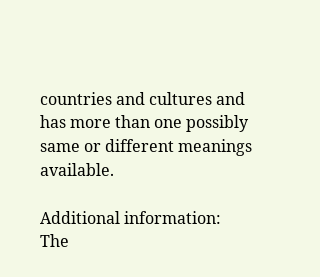countries and cultures and has more than one possibly same or different meanings available.

Additional information: The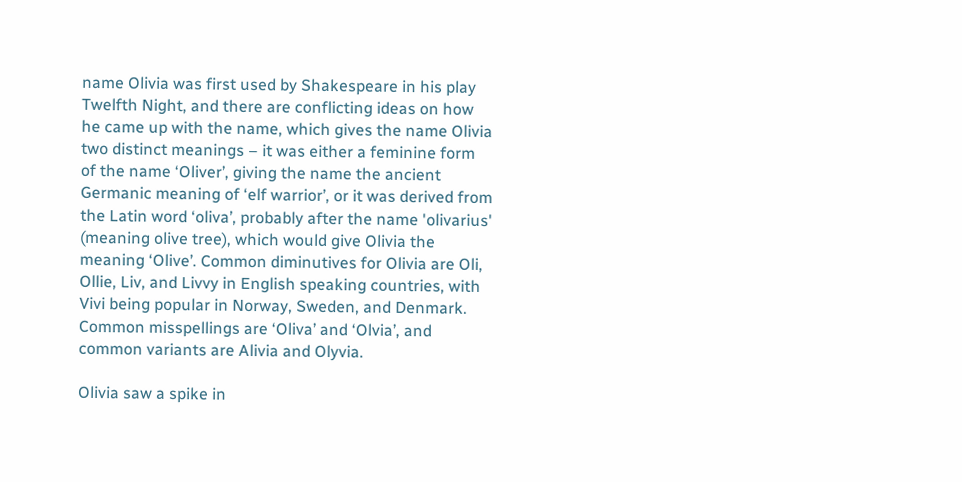name Olivia was first used by Shakespeare in his play Twelfth Night, and there are conflicting ideas on how he came up with the name, which gives the name Olivia two distinct meanings – it was either a feminine form of the name ‘Oliver’, giving the name the ancient Germanic meaning of ‘elf warrior’, or it was derived from the Latin word ‘oliva’, probably after the name 'olivarius' (meaning olive tree), which would give Olivia the meaning ‘Olive’. Common diminutives for Olivia are Oli, Ollie, Liv, and Livvy in English speaking countries, with Vivi being popular in Norway, Sweden, and Denmark. Common misspellings are ‘Oliva’ and ‘Olvia’, and common variants are Alivia and Olyvia.

Olivia saw a spike in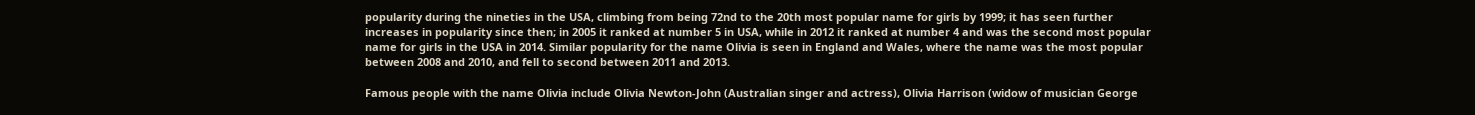popularity during the nineties in the USA, climbing from being 72nd to the 20th most popular name for girls by 1999; it has seen further increases in popularity since then; in 2005 it ranked at number 5 in USA, while in 2012 it ranked at number 4 and was the second most popular name for girls in the USA in 2014. Similar popularity for the name Olivia is seen in England and Wales, where the name was the most popular between 2008 and 2010, and fell to second between 2011 and 2013.

Famous people with the name Olivia include Olivia Newton-John (Australian singer and actress), Olivia Harrison (widow of musician George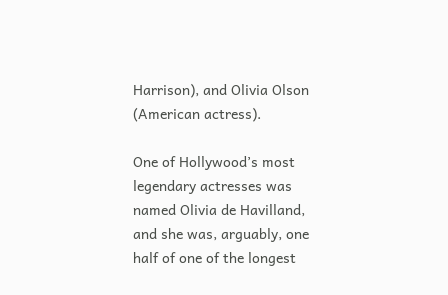Harrison), and Olivia Olson (American actress).

One of Hollywood’s most legendary actresses was named Olivia de Havilland, and she was, arguably, one half of one of the longest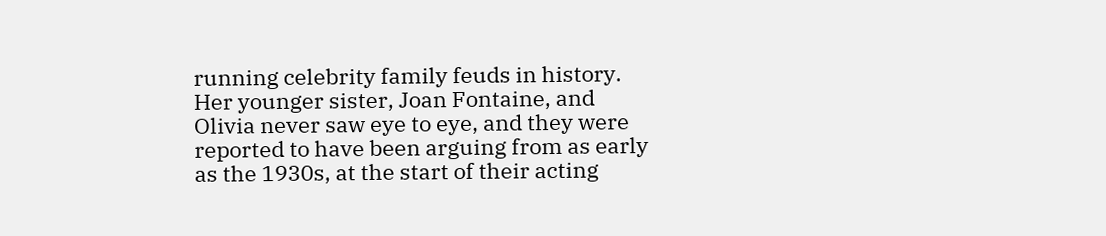running celebrity family feuds in history. Her younger sister, Joan Fontaine, and Olivia never saw eye to eye, and they were reported to have been arguing from as early as the 1930s, at the start of their acting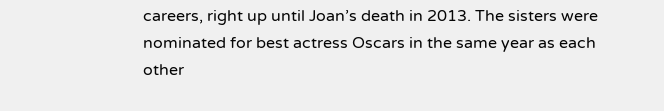careers, right up until Joan’s death in 2013. The sisters were nominated for best actress Oscars in the same year as each other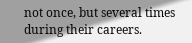not once, but several times during their careers.